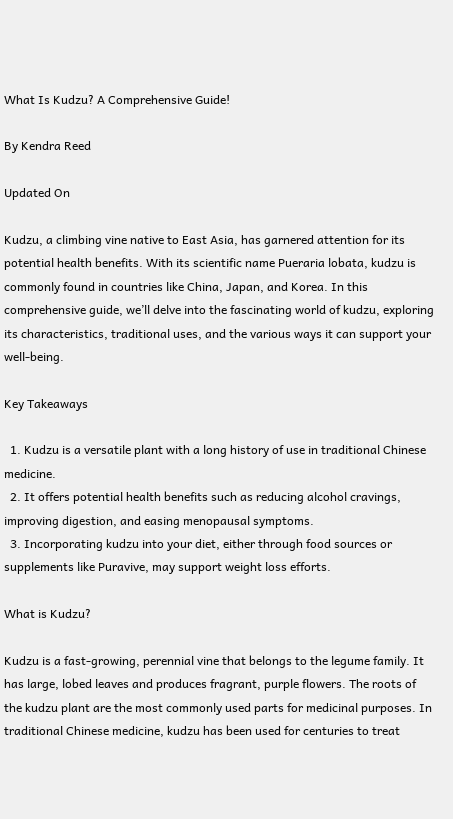What Is Kudzu? A Comprehensive Guide!

By Kendra Reed

Updated On

Kudzu, a climbing vine native to East Asia, has garnered attention for its potential health benefits. With its scientific name Pueraria lobata, kudzu is commonly found in countries like China, Japan, and Korea. In this comprehensive guide, we’ll delve into the fascinating world of kudzu, exploring its characteristics, traditional uses, and the various ways it can support your well-being.

Key Takeaways

  1. Kudzu is a versatile plant with a long history of use in traditional Chinese medicine.
  2. It offers potential health benefits such as reducing alcohol cravings, improving digestion, and easing menopausal symptoms.
  3. Incorporating kudzu into your diet, either through food sources or supplements like Puravive, may support weight loss efforts.

What is Kudzu?

Kudzu is a fast-growing, perennial vine that belongs to the legume family. It has large, lobed leaves and produces fragrant, purple flowers. The roots of the kudzu plant are the most commonly used parts for medicinal purposes. In traditional Chinese medicine, kudzu has been used for centuries to treat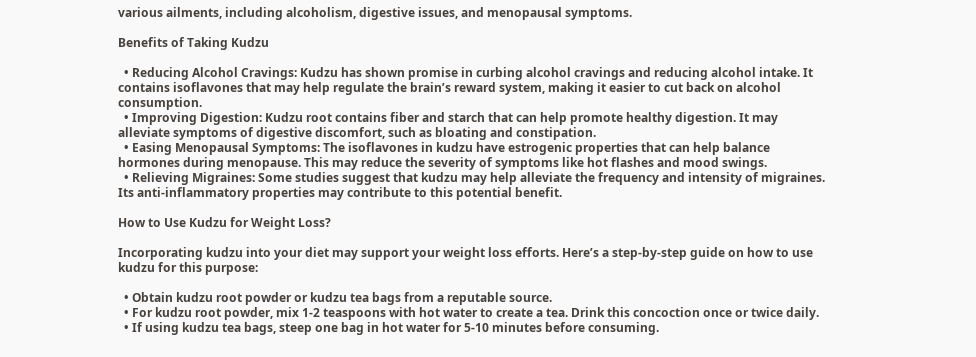various ailments, including alcoholism, digestive issues, and menopausal symptoms.

Benefits of Taking Kudzu

  • Reducing Alcohol Cravings: Kudzu has shown promise in curbing alcohol cravings and reducing alcohol intake. It contains isoflavones that may help regulate the brain’s reward system, making it easier to cut back on alcohol consumption.
  • Improving Digestion: Kudzu root contains fiber and starch that can help promote healthy digestion. It may alleviate symptoms of digestive discomfort, such as bloating and constipation.
  • Easing Menopausal Symptoms: The isoflavones in kudzu have estrogenic properties that can help balance hormones during menopause. This may reduce the severity of symptoms like hot flashes and mood swings.
  • Relieving Migraines: Some studies suggest that kudzu may help alleviate the frequency and intensity of migraines. Its anti-inflammatory properties may contribute to this potential benefit.

How to Use Kudzu for Weight Loss?

Incorporating kudzu into your diet may support your weight loss efforts. Here’s a step-by-step guide on how to use kudzu for this purpose:

  • Obtain kudzu root powder or kudzu tea bags from a reputable source.
  • For kudzu root powder, mix 1-2 teaspoons with hot water to create a tea. Drink this concoction once or twice daily.
  • If using kudzu tea bags, steep one bag in hot water for 5-10 minutes before consuming.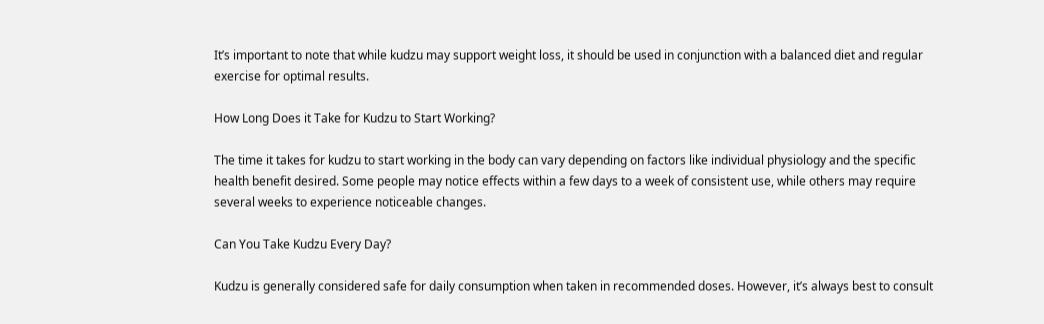It’s important to note that while kudzu may support weight loss, it should be used in conjunction with a balanced diet and regular exercise for optimal results.

How Long Does it Take for Kudzu to Start Working?

The time it takes for kudzu to start working in the body can vary depending on factors like individual physiology and the specific health benefit desired. Some people may notice effects within a few days to a week of consistent use, while others may require several weeks to experience noticeable changes.

Can You Take Kudzu Every Day?

Kudzu is generally considered safe for daily consumption when taken in recommended doses. However, it’s always best to consult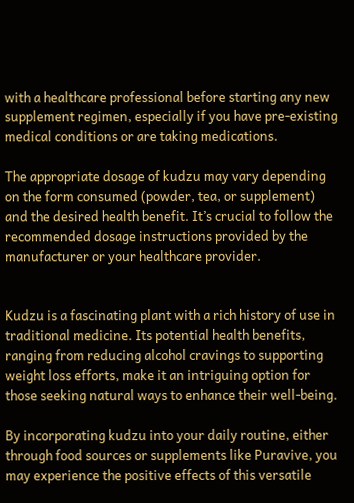with a healthcare professional before starting any new supplement regimen, especially if you have pre-existing medical conditions or are taking medications.

The appropriate dosage of kudzu may vary depending on the form consumed (powder, tea, or supplement) and the desired health benefit. It’s crucial to follow the recommended dosage instructions provided by the manufacturer or your healthcare provider.


Kudzu is a fascinating plant with a rich history of use in traditional medicine. Its potential health benefits, ranging from reducing alcohol cravings to supporting weight loss efforts, make it an intriguing option for those seeking natural ways to enhance their well-being.

By incorporating kudzu into your daily routine, either through food sources or supplements like Puravive, you may experience the positive effects of this versatile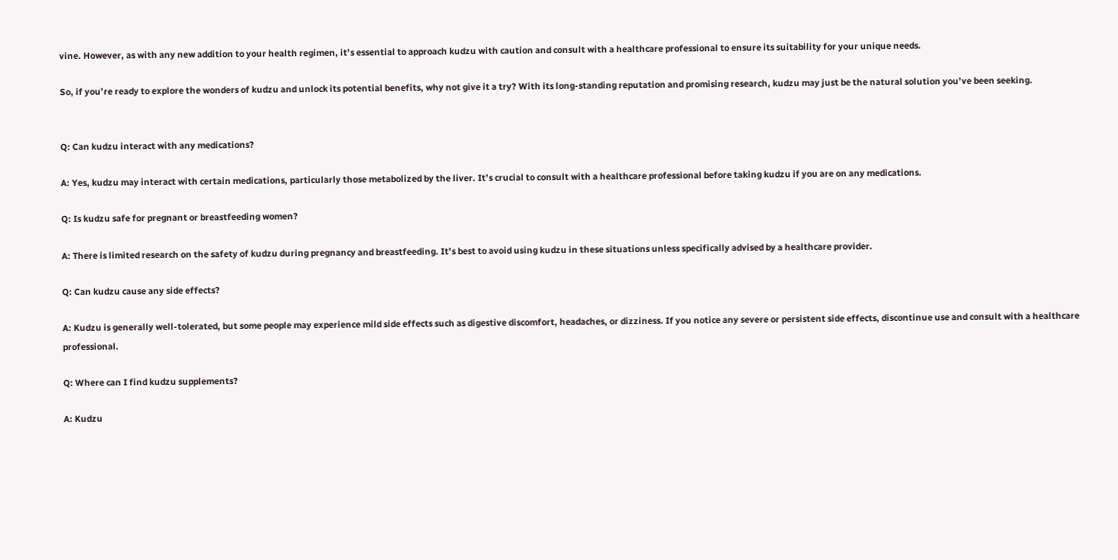vine. However, as with any new addition to your health regimen, it’s essential to approach kudzu with caution and consult with a healthcare professional to ensure its suitability for your unique needs.

So, if you’re ready to explore the wonders of kudzu and unlock its potential benefits, why not give it a try? With its long-standing reputation and promising research, kudzu may just be the natural solution you’ve been seeking.


Q: Can kudzu interact with any medications?

A: Yes, kudzu may interact with certain medications, particularly those metabolized by the liver. It’s crucial to consult with a healthcare professional before taking kudzu if you are on any medications.

Q: Is kudzu safe for pregnant or breastfeeding women?

A: There is limited research on the safety of kudzu during pregnancy and breastfeeding. It’s best to avoid using kudzu in these situations unless specifically advised by a healthcare provider.

Q: Can kudzu cause any side effects?

A: Kudzu is generally well-tolerated, but some people may experience mild side effects such as digestive discomfort, headaches, or dizziness. If you notice any severe or persistent side effects, discontinue use and consult with a healthcare professional.

Q: Where can I find kudzu supplements?

A: Kudzu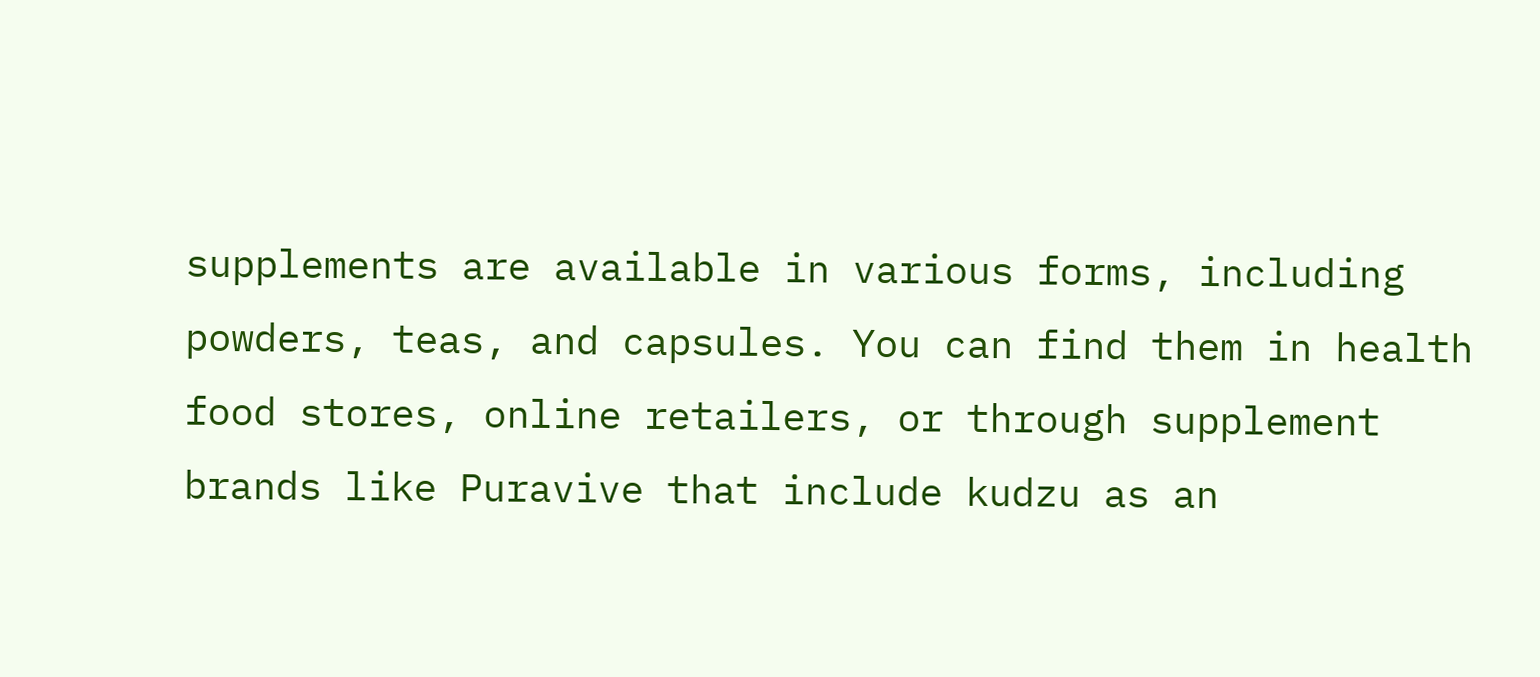supplements are available in various forms, including powders, teas, and capsules. You can find them in health food stores, online retailers, or through supplement brands like Puravive that include kudzu as an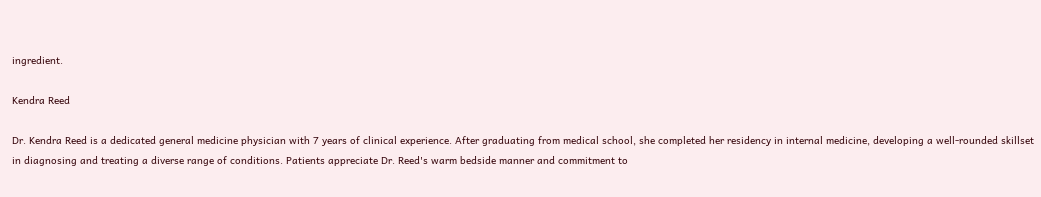ingredient.

Kendra Reed

Dr. Kendra Reed is a dedicated general medicine physician with 7 years of clinical experience. After graduating from medical school, she completed her residency in internal medicine, developing a well-rounded skillset in diagnosing and treating a diverse range of conditions. Patients appreciate Dr. Reed's warm bedside manner and commitment to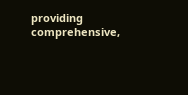providing comprehensive,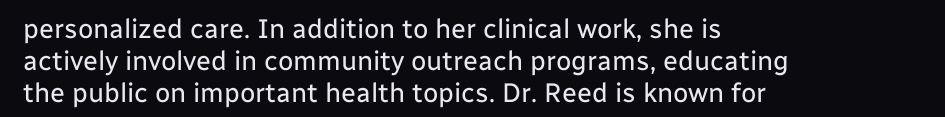personalized care. In addition to her clinical work, she is actively involved in community outreach programs, educating the public on important health topics. Dr. Reed is known for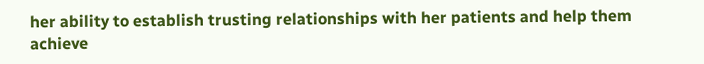her ability to establish trusting relationships with her patients and help them achieve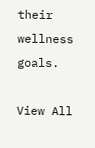their wellness goals.

View All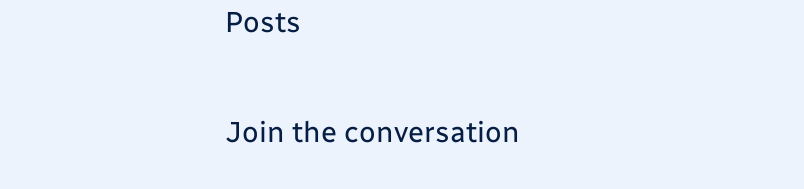Posts

Join the conversation